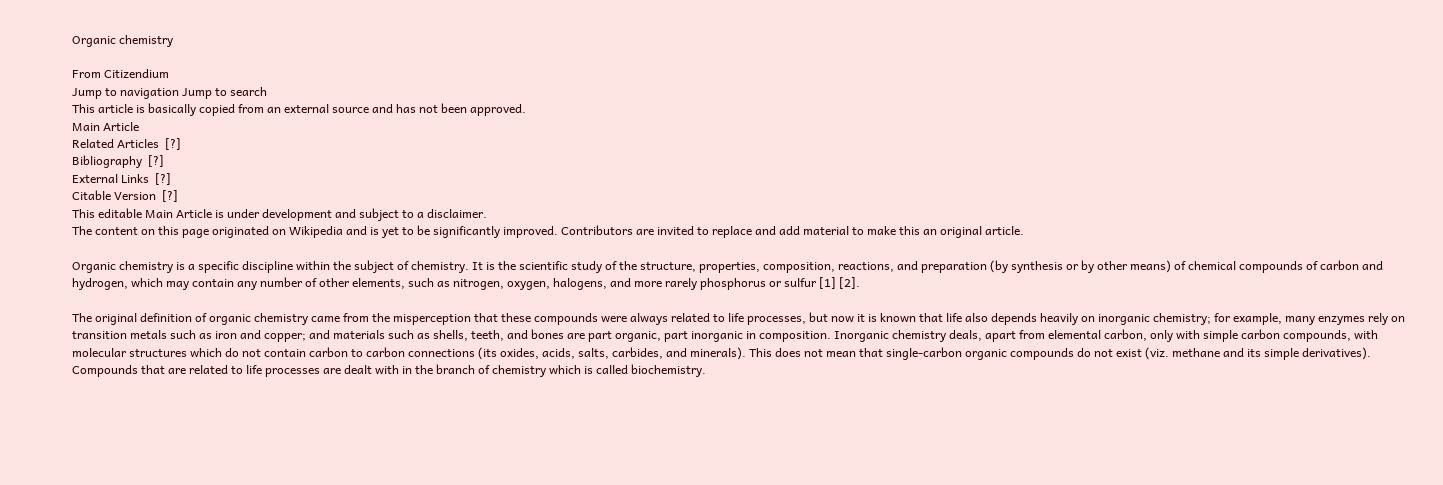Organic chemistry

From Citizendium
Jump to navigation Jump to search
This article is basically copied from an external source and has not been approved.
Main Article
Related Articles  [?]
Bibliography  [?]
External Links  [?]
Citable Version  [?]
This editable Main Article is under development and subject to a disclaimer.
The content on this page originated on Wikipedia and is yet to be significantly improved. Contributors are invited to replace and add material to make this an original article.

Organic chemistry is a specific discipline within the subject of chemistry. It is the scientific study of the structure, properties, composition, reactions, and preparation (by synthesis or by other means) of chemical compounds of carbon and hydrogen, which may contain any number of other elements, such as nitrogen, oxygen, halogens, and more rarely phosphorus or sulfur [1] [2].

The original definition of organic chemistry came from the misperception that these compounds were always related to life processes, but now it is known that life also depends heavily on inorganic chemistry; for example, many enzymes rely on transition metals such as iron and copper; and materials such as shells, teeth, and bones are part organic, part inorganic in composition. Inorganic chemistry deals, apart from elemental carbon, only with simple carbon compounds, with molecular structures which do not contain carbon to carbon connections (its oxides, acids, salts, carbides, and minerals). This does not mean that single-carbon organic compounds do not exist (viz. methane and its simple derivatives). Compounds that are related to life processes are dealt with in the branch of chemistry which is called biochemistry.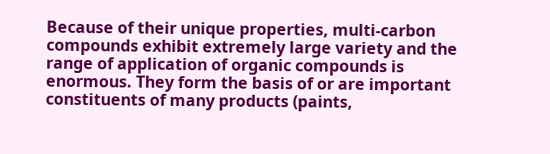Because of their unique properties, multi-carbon compounds exhibit extremely large variety and the range of application of organic compounds is enormous. They form the basis of or are important constituents of many products (paints,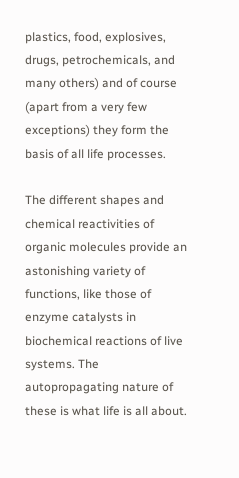plastics, food, explosives, drugs, petrochemicals, and many others) and of course (apart from a very few exceptions) they form the basis of all life processes.

The different shapes and chemical reactivities of organic molecules provide an astonishing variety of functions, like those of enzyme catalysts in biochemical reactions of live systems. The autopropagating nature of these is what life is all about.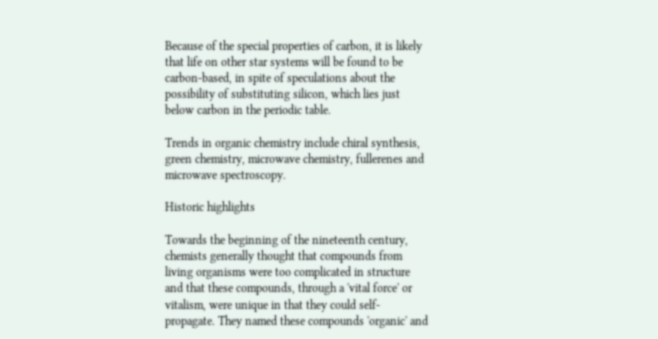Because of the special properties of carbon, it is likely that life on other star systems will be found to be carbon-based, in spite of speculations about the possibility of substituting silicon, which lies just below carbon in the periodic table.

Trends in organic chemistry include chiral synthesis, green chemistry, microwave chemistry, fullerenes and microwave spectroscopy.

Historic highlights

Towards the beginning of the nineteenth century, chemists generally thought that compounds from living organisms were too complicated in structure and that these compounds, through a 'vital force' or vitalism, were unique in that they could self-propagate. They named these compounds 'organic' and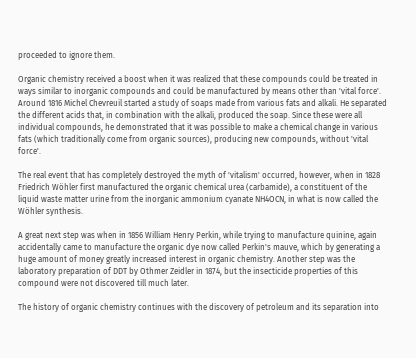proceeded to ignore them.

Organic chemistry received a boost when it was realized that these compounds could be treated in ways similar to inorganic compounds and could be manufactured by means other than 'vital force'. Around 1816 Michel Chevreuil started a study of soaps made from various fats and alkali. He separated the different acids that, in combination with the alkali, produced the soap. Since these were all individual compounds, he demonstrated that it was possible to make a chemical change in various fats (which traditionally come from organic sources), producing new compounds, without 'vital force'.

The real event that has completely destroyed the myth of 'vitalism' occurred, however, when in 1828 Friedrich Wöhler first manufactured the organic chemical urea (carbamide), a constituent of the liquid waste matter urine from the inorganic ammonium cyanate NH4OCN, in what is now called the Wöhler synthesis.

A great next step was when in 1856 William Henry Perkin, while trying to manufacture quinine, again accidentally came to manufacture the organic dye now called Perkin's mauve, which by generating a huge amount of money greatly increased interest in organic chemistry. Another step was the laboratory preparation of DDT by Othmer Zeidler in 1874, but the insecticide properties of this compound were not discovered till much later.

The history of organic chemistry continues with the discovery of petroleum and its separation into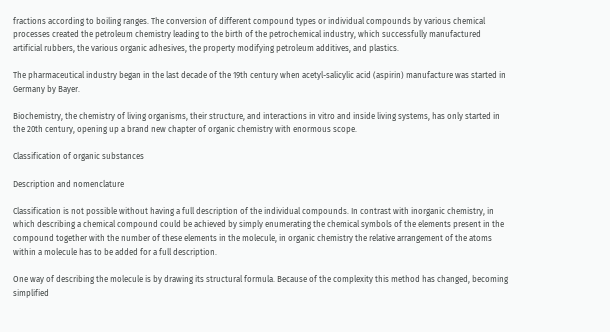fractions according to boiling ranges. The conversion of different compound types or individual compounds by various chemical processes created the petroleum chemistry leading to the birth of the petrochemical industry, which successfully manufactured artificial rubbers, the various organic adhesives, the property modifying petroleum additives, and plastics.

The pharmaceutical industry began in the last decade of the 19th century when acetyl-salicylic acid (aspirin) manufacture was started in Germany by Bayer.

Biochemistry, the chemistry of living organisms, their structure, and interactions in vitro and inside living systems, has only started in the 20th century, opening up a brand new chapter of organic chemistry with enormous scope.

Classification of organic substances

Description and nomenclature

Classification is not possible without having a full description of the individual compounds. In contrast with inorganic chemistry, in which describing a chemical compound could be achieved by simply enumerating the chemical symbols of the elements present in the compound together with the number of these elements in the molecule, in organic chemistry the relative arrangement of the atoms within a molecule has to be added for a full description.

One way of describing the molecule is by drawing its structural formula. Because of the complexity this method has changed, becoming simplified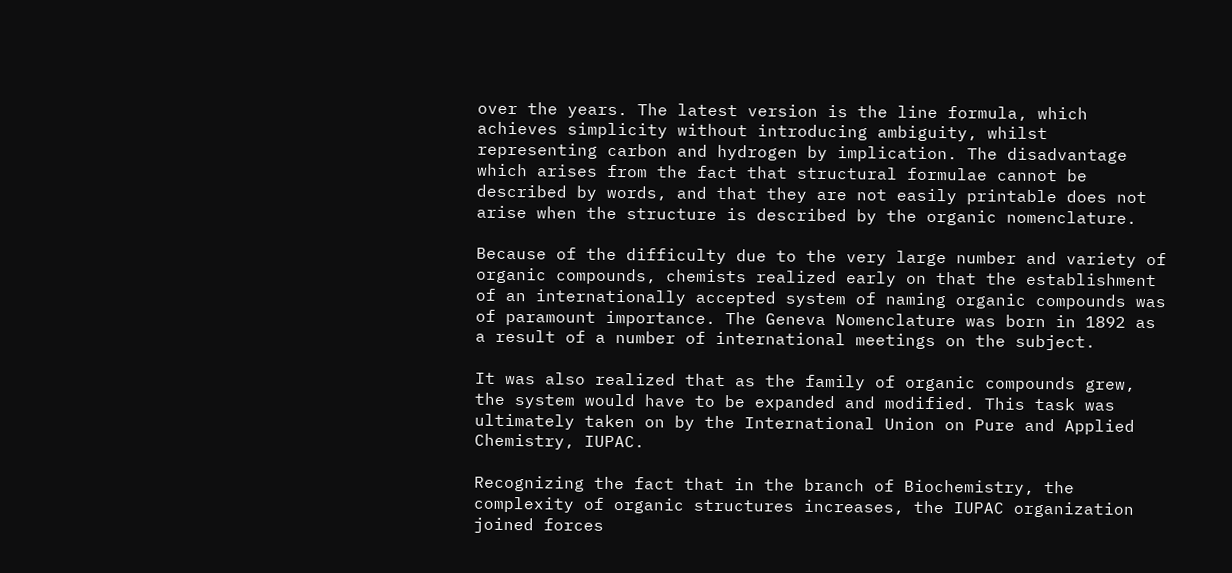over the years. The latest version is the line formula, which achieves simplicity without introducing ambiguity, whilst representing carbon and hydrogen by implication. The disadvantage which arises from the fact that structural formulae cannot be described by words, and that they are not easily printable does not arise when the structure is described by the organic nomenclature.

Because of the difficulty due to the very large number and variety of organic compounds, chemists realized early on that the establishment of an internationally accepted system of naming organic compounds was of paramount importance. The Geneva Nomenclature was born in 1892 as a result of a number of international meetings on the subject.

It was also realized that as the family of organic compounds grew, the system would have to be expanded and modified. This task was ultimately taken on by the International Union on Pure and Applied Chemistry, IUPAC.

Recognizing the fact that in the branch of Biochemistry, the complexity of organic structures increases, the IUPAC organization joined forces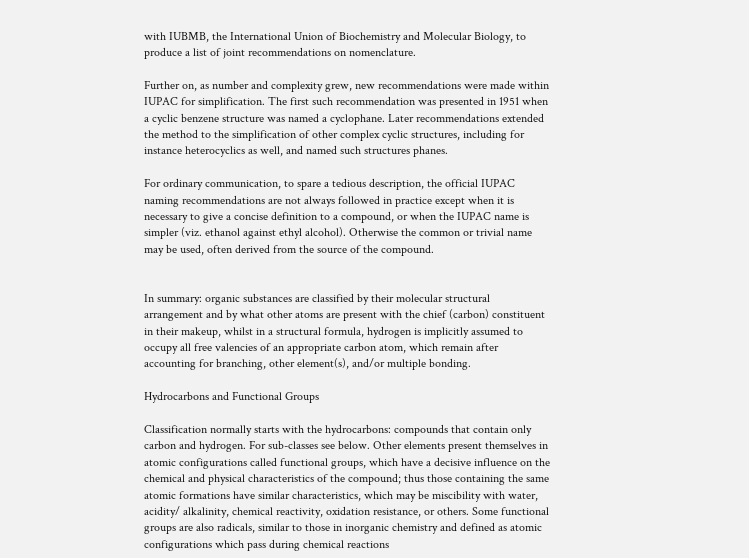with IUBMB, the International Union of Biochemistry and Molecular Biology, to produce a list of joint recommendations on nomenclature.

Further on, as number and complexity grew, new recommendations were made within IUPAC for simplification. The first such recommendation was presented in 1951 when a cyclic benzene structure was named a cyclophane. Later recommendations extended the method to the simplification of other complex cyclic structures, including for instance heterocyclics as well, and named such structures phanes.

For ordinary communication, to spare a tedious description, the official IUPAC naming recommendations are not always followed in practice except when it is necessary to give a concise definition to a compound, or when the IUPAC name is simpler (viz. ethanol against ethyl alcohol). Otherwise the common or trivial name may be used, often derived from the source of the compound.


In summary: organic substances are classified by their molecular structural arrangement and by what other atoms are present with the chief (carbon) constituent in their makeup, whilst in a structural formula, hydrogen is implicitly assumed to occupy all free valencies of an appropriate carbon atom, which remain after accounting for branching, other element(s), and/or multiple bonding.

Hydrocarbons and Functional Groups

Classification normally starts with the hydrocarbons: compounds that contain only carbon and hydrogen. For sub-classes see below. Other elements present themselves in atomic configurations called functional groups, which have a decisive influence on the chemical and physical characteristics of the compound; thus those containing the same atomic formations have similar characteristics, which may be miscibility with water, acidity/ alkalinity, chemical reactivity, oxidation resistance, or others. Some functional groups are also radicals, similar to those in inorganic chemistry and defined as atomic configurations which pass during chemical reactions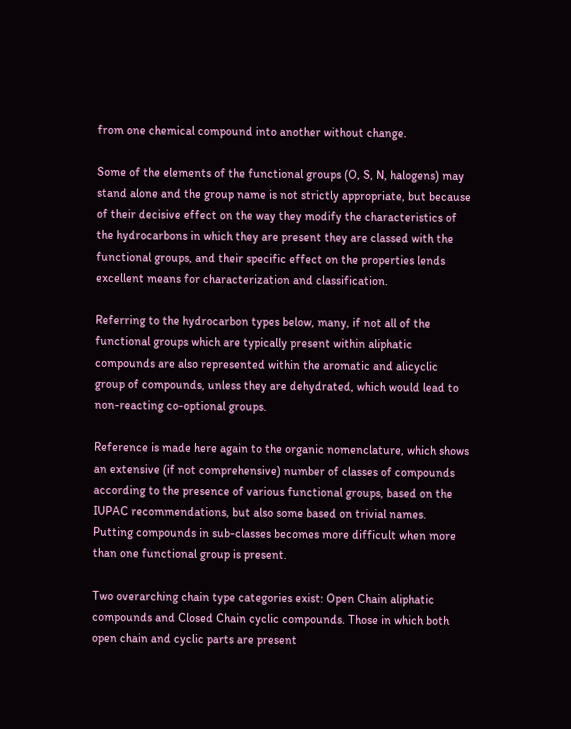from one chemical compound into another without change.

Some of the elements of the functional groups (O, S, N, halogens) may stand alone and the group name is not strictly appropriate, but because of their decisive effect on the way they modify the characteristics of the hydrocarbons in which they are present they are classed with the functional groups, and their specific effect on the properties lends excellent means for characterization and classification.

Referring to the hydrocarbon types below, many, if not all of the functional groups which are typically present within aliphatic compounds are also represented within the aromatic and alicyclic group of compounds, unless they are dehydrated, which would lead to non-reacting co-optional groups.

Reference is made here again to the organic nomenclature, which shows an extensive (if not comprehensive) number of classes of compounds according to the presence of various functional groups, based on the IUPAC recommendations, but also some based on trivial names. Putting compounds in sub-classes becomes more difficult when more than one functional group is present.

Two overarching chain type categories exist: Open Chain aliphatic compounds and Closed Chain cyclic compounds. Those in which both open chain and cyclic parts are present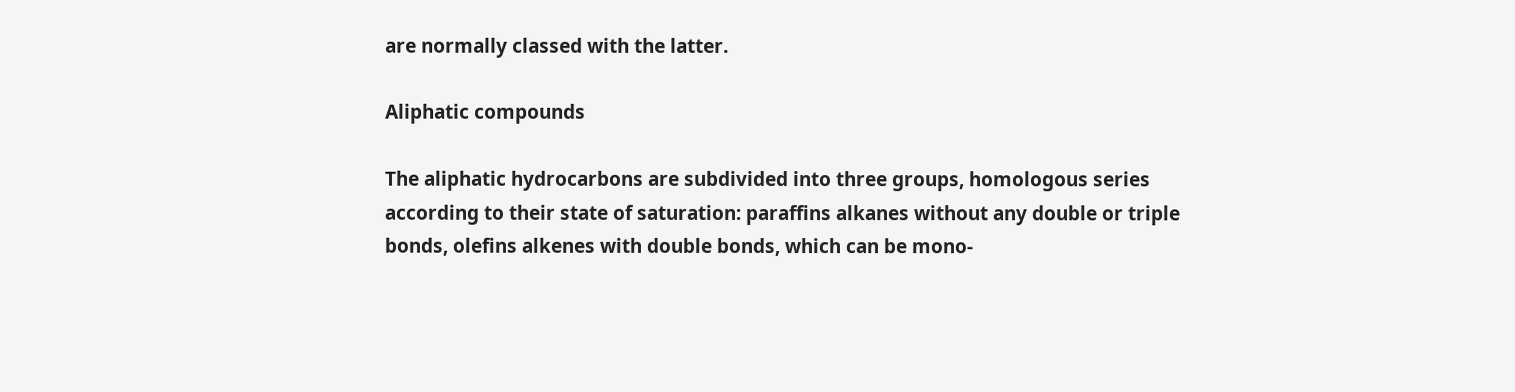are normally classed with the latter.

Aliphatic compounds

The aliphatic hydrocarbons are subdivided into three groups, homologous series according to their state of saturation: paraffins alkanes without any double or triple bonds, olefins alkenes with double bonds, which can be mono-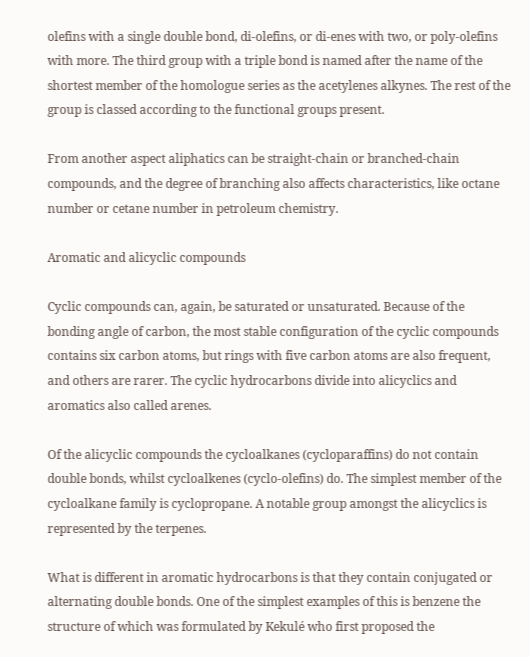olefins with a single double bond, di-olefins, or di-enes with two, or poly-olefins with more. The third group with a triple bond is named after the name of the shortest member of the homologue series as the acetylenes alkynes. The rest of the group is classed according to the functional groups present.

From another aspect aliphatics can be straight-chain or branched-chain compounds, and the degree of branching also affects characteristics, like octane number or cetane number in petroleum chemistry.

Aromatic and alicyclic compounds

Cyclic compounds can, again, be saturated or unsaturated. Because of the bonding angle of carbon, the most stable configuration of the cyclic compounds contains six carbon atoms, but rings with five carbon atoms are also frequent, and others are rarer. The cyclic hydrocarbons divide into alicyclics and aromatics also called arenes.

Of the alicyclic compounds the cycloalkanes (cycloparaffins) do not contain double bonds, whilst cycloalkenes (cyclo-olefins) do. The simplest member of the cycloalkane family is cyclopropane. A notable group amongst the alicyclics is represented by the terpenes.

What is different in aromatic hydrocarbons is that they contain conjugated or alternating double bonds. One of the simplest examples of this is benzene the structure of which was formulated by Kekulé who first proposed the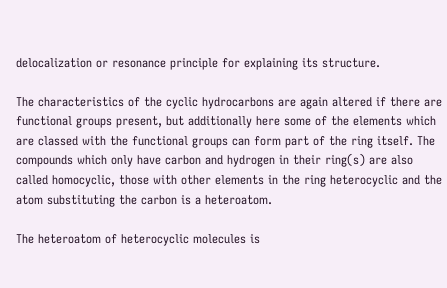delocalization or resonance principle for explaining its structure.

The characteristics of the cyclic hydrocarbons are again altered if there are functional groups present, but additionally here some of the elements which are classed with the functional groups can form part of the ring itself. The compounds which only have carbon and hydrogen in their ring(s) are also called homocyclic, those with other elements in the ring heterocyclic and the atom substituting the carbon is a heteroatom.

The heteroatom of heterocyclic molecules is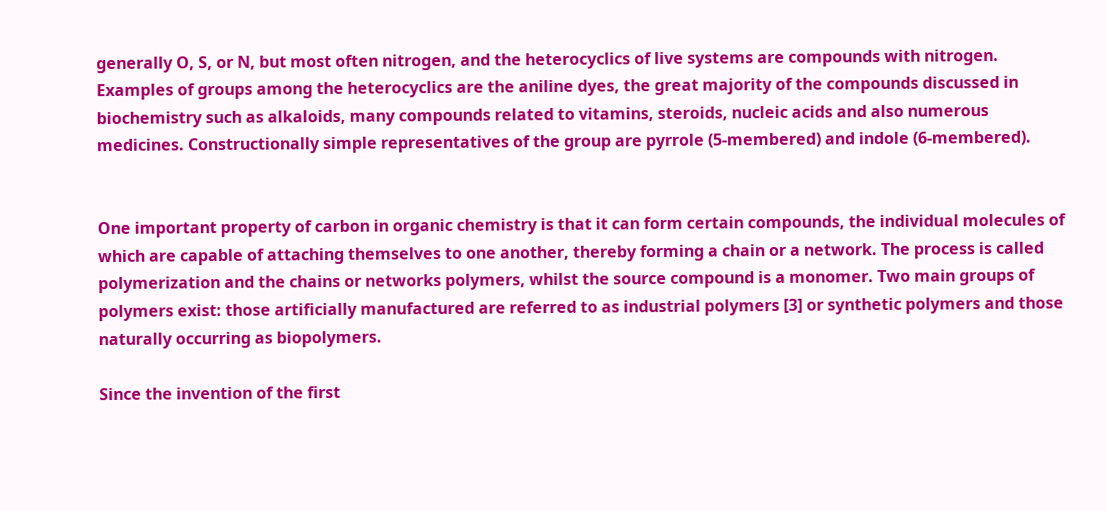generally O, S, or N, but most often nitrogen, and the heterocyclics of live systems are compounds with nitrogen. Examples of groups among the heterocyclics are the aniline dyes, the great majority of the compounds discussed in biochemistry such as alkaloids, many compounds related to vitamins, steroids, nucleic acids and also numerous medicines. Constructionally simple representatives of the group are pyrrole (5-membered) and indole (6-membered).


One important property of carbon in organic chemistry is that it can form certain compounds, the individual molecules of which are capable of attaching themselves to one another, thereby forming a chain or a network. The process is called polymerization and the chains or networks polymers, whilst the source compound is a monomer. Two main groups of polymers exist: those artificially manufactured are referred to as industrial polymers [3] or synthetic polymers and those naturally occurring as biopolymers.

Since the invention of the first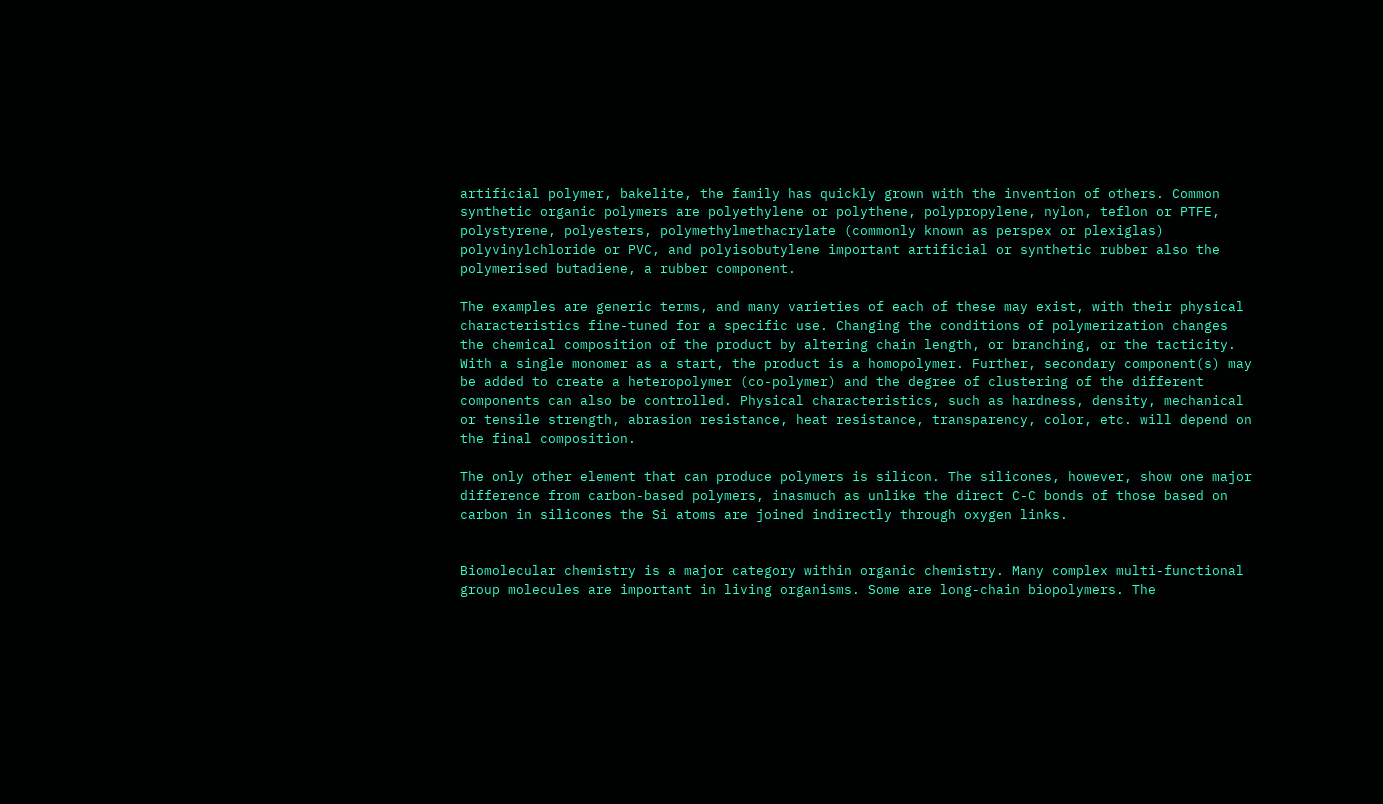artificial polymer, bakelite, the family has quickly grown with the invention of others. Common synthetic organic polymers are polyethylene or polythene, polypropylene, nylon, teflon or PTFE, polystyrene, polyesters, polymethylmethacrylate (commonly known as perspex or plexiglas) polyvinylchloride or PVC, and polyisobutylene important artificial or synthetic rubber also the polymerised butadiene, a rubber component.

The examples are generic terms, and many varieties of each of these may exist, with their physical characteristics fine-tuned for a specific use. Changing the conditions of polymerization changes the chemical composition of the product by altering chain length, or branching, or the tacticity. With a single monomer as a start, the product is a homopolymer. Further, secondary component(s) may be added to create a heteropolymer (co-polymer) and the degree of clustering of the different components can also be controlled. Physical characteristics, such as hardness, density, mechanical or tensile strength, abrasion resistance, heat resistance, transparency, color, etc. will depend on the final composition.

The only other element that can produce polymers is silicon. The silicones, however, show one major difference from carbon-based polymers, inasmuch as unlike the direct C-C bonds of those based on carbon in silicones the Si atoms are joined indirectly through oxygen links.


Biomolecular chemistry is a major category within organic chemistry. Many complex multi-functional group molecules are important in living organisms. Some are long-chain biopolymers. The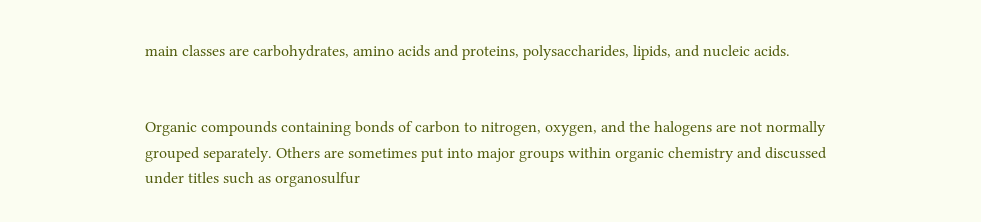main classes are carbohydrates, amino acids and proteins, polysaccharides, lipids, and nucleic acids.


Organic compounds containing bonds of carbon to nitrogen, oxygen, and the halogens are not normally grouped separately. Others are sometimes put into major groups within organic chemistry and discussed under titles such as organosulfur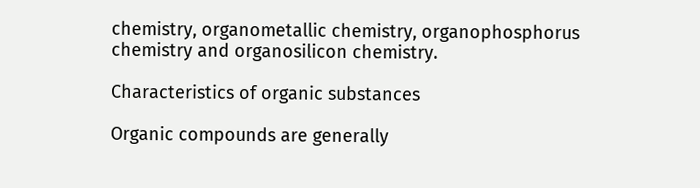chemistry, organometallic chemistry, organophosphorus chemistry and organosilicon chemistry.

Characteristics of organic substances

Organic compounds are generally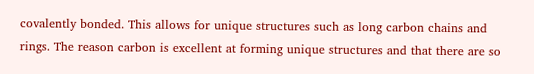covalently bonded. This allows for unique structures such as long carbon chains and rings. The reason carbon is excellent at forming unique structures and that there are so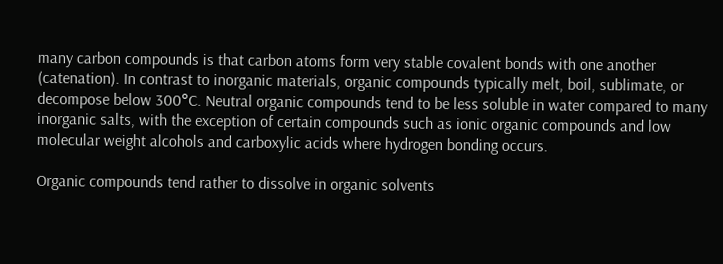many carbon compounds is that carbon atoms form very stable covalent bonds with one another (catenation). In contrast to inorganic materials, organic compounds typically melt, boil, sublimate, or decompose below 300°C. Neutral organic compounds tend to be less soluble in water compared to many inorganic salts, with the exception of certain compounds such as ionic organic compounds and low molecular weight alcohols and carboxylic acids where hydrogen bonding occurs.

Organic compounds tend rather to dissolve in organic solvents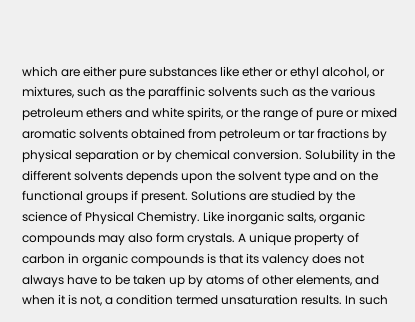which are either pure substances like ether or ethyl alcohol, or mixtures, such as the paraffinic solvents such as the various petroleum ethers and white spirits, or the range of pure or mixed aromatic solvents obtained from petroleum or tar fractions by physical separation or by chemical conversion. Solubility in the different solvents depends upon the solvent type and on the functional groups if present. Solutions are studied by the science of Physical Chemistry. Like inorganic salts, organic compounds may also form crystals. A unique property of carbon in organic compounds is that its valency does not always have to be taken up by atoms of other elements, and when it is not, a condition termed unsaturation results. In such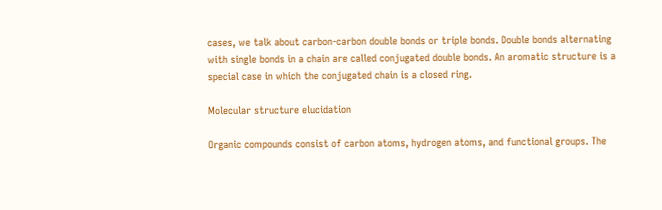cases, we talk about carbon-carbon double bonds or triple bonds. Double bonds alternating with single bonds in a chain are called conjugated double bonds. An aromatic structure is a special case in which the conjugated chain is a closed ring.

Molecular structure elucidation

Organic compounds consist of carbon atoms, hydrogen atoms, and functional groups. The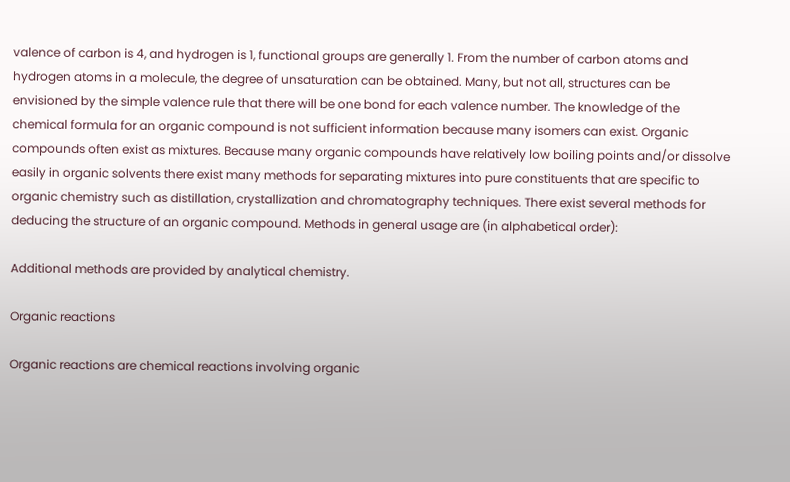valence of carbon is 4, and hydrogen is 1, functional groups are generally 1. From the number of carbon atoms and hydrogen atoms in a molecule, the degree of unsaturation can be obtained. Many, but not all, structures can be envisioned by the simple valence rule that there will be one bond for each valence number. The knowledge of the chemical formula for an organic compound is not sufficient information because many isomers can exist. Organic compounds often exist as mixtures. Because many organic compounds have relatively low boiling points and/or dissolve easily in organic solvents there exist many methods for separating mixtures into pure constituents that are specific to organic chemistry such as distillation, crystallization and chromatography techniques. There exist several methods for deducing the structure of an organic compound. Methods in general usage are (in alphabetical order):

Additional methods are provided by analytical chemistry.

Organic reactions

Organic reactions are chemical reactions involving organic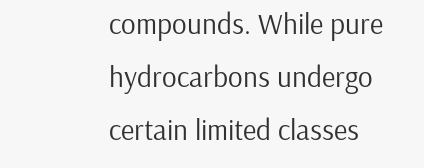compounds. While pure hydrocarbons undergo certain limited classes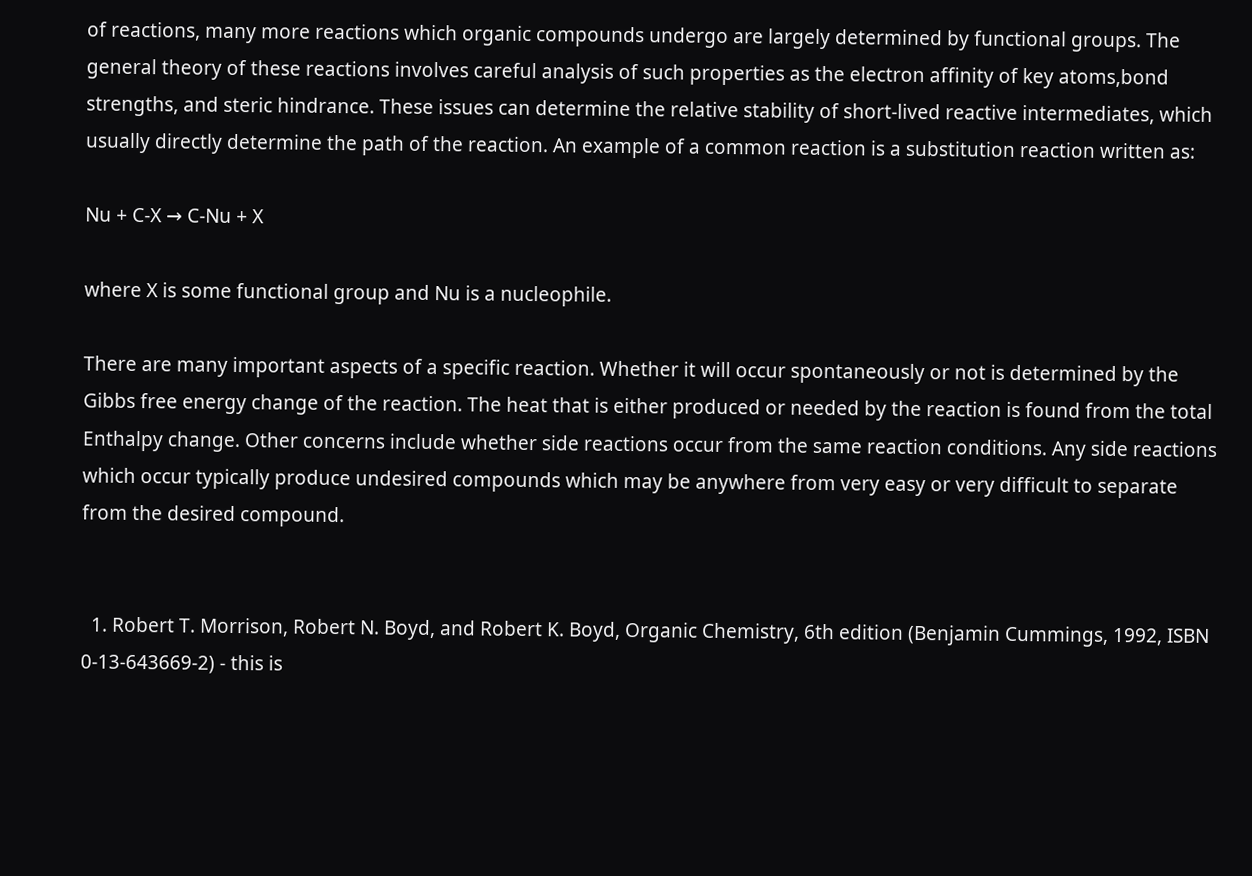of reactions, many more reactions which organic compounds undergo are largely determined by functional groups. The general theory of these reactions involves careful analysis of such properties as the electron affinity of key atoms,bond strengths, and steric hindrance. These issues can determine the relative stability of short-lived reactive intermediates, which usually directly determine the path of the reaction. An example of a common reaction is a substitution reaction written as:

Nu + C-X → C-Nu + X

where X is some functional group and Nu is a nucleophile.

There are many important aspects of a specific reaction. Whether it will occur spontaneously or not is determined by the Gibbs free energy change of the reaction. The heat that is either produced or needed by the reaction is found from the total Enthalpy change. Other concerns include whether side reactions occur from the same reaction conditions. Any side reactions which occur typically produce undesired compounds which may be anywhere from very easy or very difficult to separate from the desired compound.


  1. Robert T. Morrison, Robert N. Boyd, and Robert K. Boyd, Organic Chemistry, 6th edition (Benjamin Cummings, 1992, ISBN 0-13-643669-2) - this is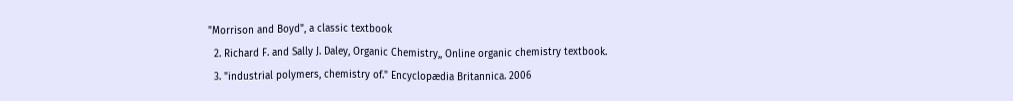"Morrison and Boyd", a classic textbook
  2. Richard F. and Sally J. Daley, Organic Chemistry,, Online organic chemistry textbook.
  3. "industrial polymers, chemistry of." Encyclopædia Britannica. 2006